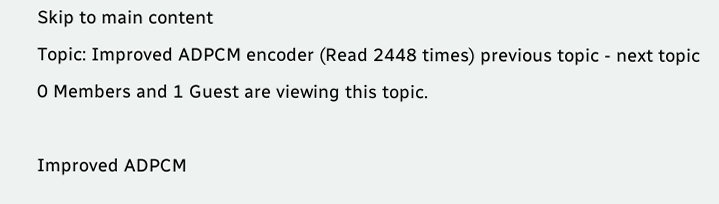Skip to main content
Topic: Improved ADPCM encoder (Read 2448 times) previous topic - next topic
0 Members and 1 Guest are viewing this topic.

Improved ADPCM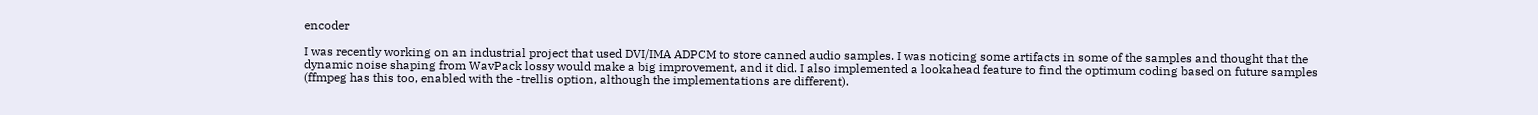encoder

I was recently working on an industrial project that used DVI/IMA ADPCM to store canned audio samples. I was noticing some artifacts in some of the samples and thought that the dynamic noise shaping from WavPack lossy would make a big improvement, and it did. I also implemented a lookahead feature to find the optimum coding based on future samples (ffmpeg has this too, enabled with the -trellis option, although the implementations are different).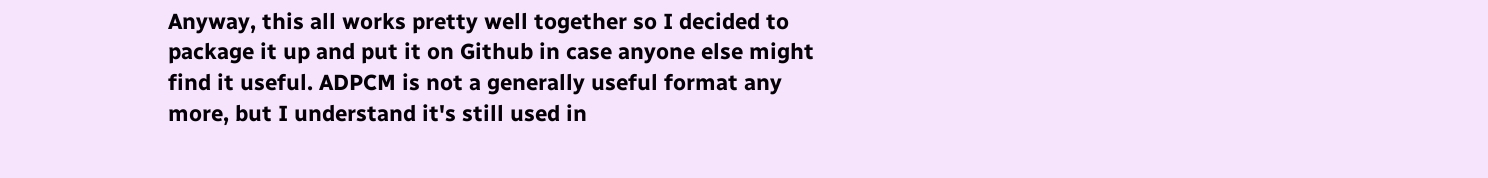Anyway, this all works pretty well together so I decided to package it up and put it on Github in case anyone else might find it useful. ADPCM is not a generally useful format any more, but I understand it's still used in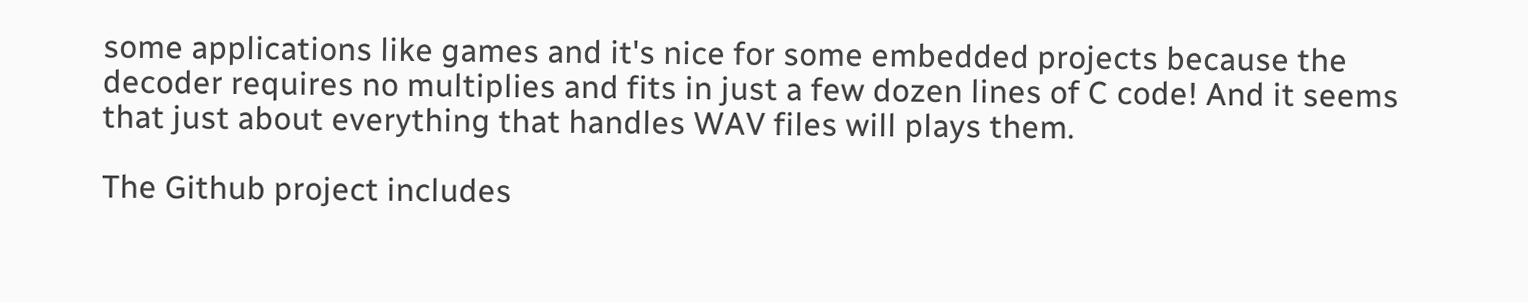some applications like games and it's nice for some embedded projects because the decoder requires no multiplies and fits in just a few dozen lines of C code! And it seems that just about everything that handles WAV files will plays them.

The Github project includes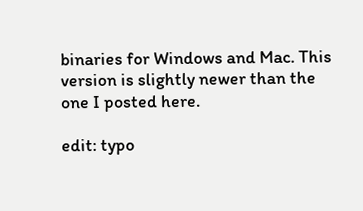binaries for Windows and Mac. This version is slightly newer than the one I posted here.

edit: typo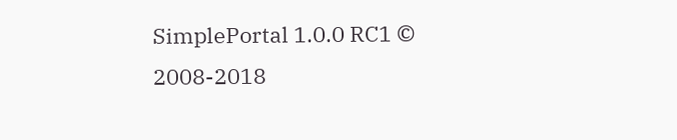SimplePortal 1.0.0 RC1 © 2008-2018